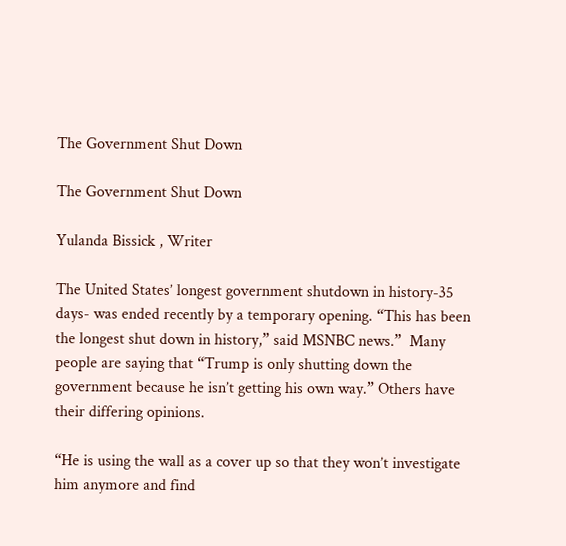The Government Shut Down

The Government Shut Down

Yulanda Bissick , Writer

The United States’ longest government shutdown in history-35 days- was ended recently by a temporary opening. “This has been the longest shut down in history,” said MSNBC news.”  Many people are saying that “Trump is only shutting down the government because he isn’t getting his own way.” Others have their differing opinions.

“He is using the wall as a cover up so that they won’t investigate him anymore and find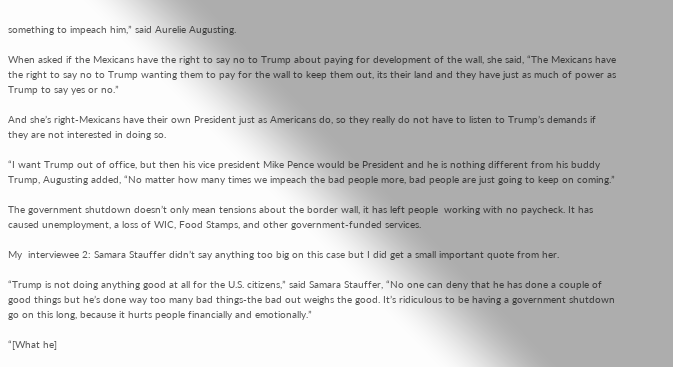something to impeach him,” said Aurelie Augusting.

When asked if the Mexicans have the right to say no to Trump about paying for development of the wall, she said, “The Mexicans have the right to say no to Trump wanting them to pay for the wall to keep them out, its their land and they have just as much of power as Trump to say yes or no.”

And she’s right-Mexicans have their own President just as Americans do, so they really do not have to listen to Trump’s demands if they are not interested in doing so.

“I want Trump out of office, but then his vice president Mike Pence would be President and he is nothing different from his buddy Trump, Augusting added, “No matter how many times we impeach the bad people more, bad people are just going to keep on coming.”

The government shutdown doesn’t only mean tensions about the border wall, it has left people  working with no paycheck. It has caused unemployment, a loss of WIC, Food Stamps, and other government-funded services.

My  interviewee 2: Samara Stauffer didn’t say anything too big on this case but I did get a small important quote from her.

“Trump is not doing anything good at all for the U.S. citizens,” said Samara Stauffer, “No one can deny that he has done a couple of good things but he’s done way too many bad things-the bad out weighs the good. It’s ridiculous to be having a government shutdown go on this long, because it hurts people financially and emotionally.”

“[What he]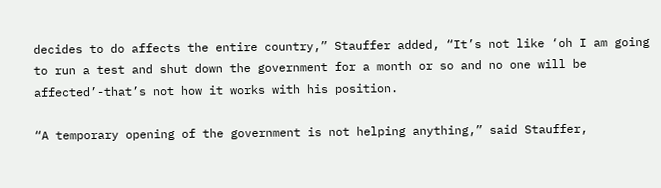decides to do affects the entire country,” Stauffer added, “It’s not like ‘oh I am going to run a test and shut down the government for a month or so and no one will be affected’-that’s not how it works with his position.

“A temporary opening of the government is not helping anything,” said Stauffer,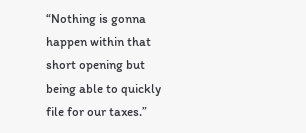“Nothing is gonna happen within that short opening but being able to quickly file for our taxes.”